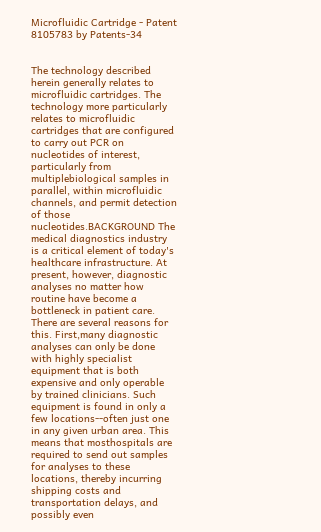Microfluidic Cartridge - Patent 8105783 by Patents-34


The technology described herein generally relates to microfluidic cartridges. The technology more particularly relates to microfluidic cartridges that are configured to carry out PCR on nucleotides of interest, particularly from multiplebiological samples in parallel, within microfluidic channels, and permit detection of those nucleotides.BACKGROUND The medical diagnostics industry is a critical element of today's healthcare infrastructure. At present, however, diagnostic analyses no matter how routine have become a bottleneck in patient care. There are several reasons for this. First,many diagnostic analyses can only be done with highly specialist equipment that is both expensive and only operable by trained clinicians. Such equipment is found in only a few locations--often just one in any given urban area. This means that mosthospitals are required to send out samples for analyses to these locations, thereby incurring shipping costs and transportation delays, and possibly even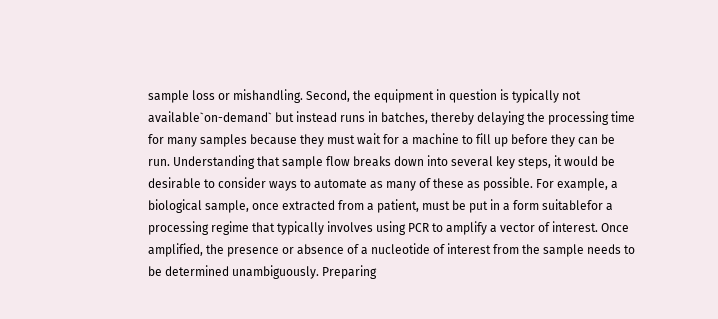sample loss or mishandling. Second, the equipment in question is typically not available`on-demand` but instead runs in batches, thereby delaying the processing time for many samples because they must wait for a machine to fill up before they can be run. Understanding that sample flow breaks down into several key steps, it would be desirable to consider ways to automate as many of these as possible. For example, a biological sample, once extracted from a patient, must be put in a form suitablefor a processing regime that typically involves using PCR to amplify a vector of interest. Once amplified, the presence or absence of a nucleotide of interest from the sample needs to be determined unambiguously. Preparing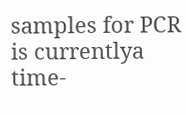samples for PCR is currentlya time-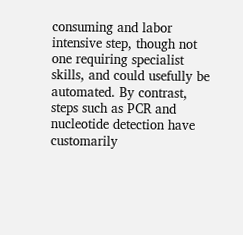consuming and labor intensive step, though not one requiring specialist skills, and could usefully be automated. By contrast, steps such as PCR and nucleotide detection have customarily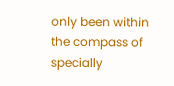only been within the compass of specially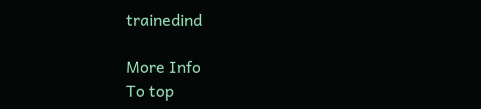trainedind

More Info
To top